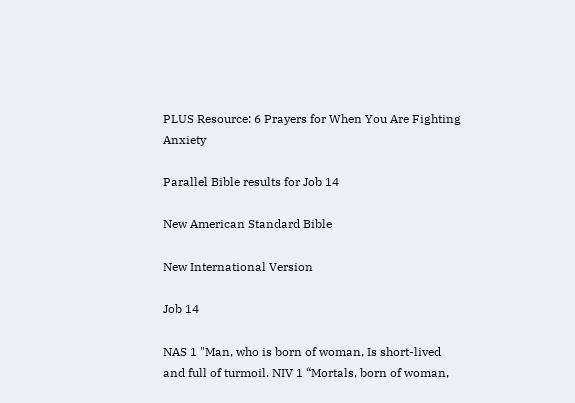PLUS Resource: 6 Prayers for When You Are Fighting Anxiety

Parallel Bible results for Job 14

New American Standard Bible

New International Version

Job 14

NAS 1 "Man, who is born of woman, Is short-lived and full of turmoil. NIV 1 “Mortals, born of woman,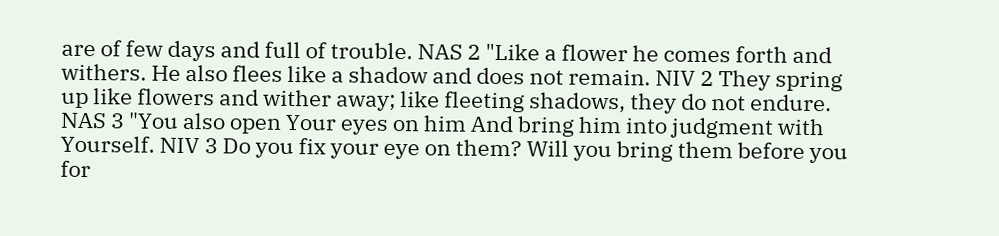are of few days and full of trouble. NAS 2 "Like a flower he comes forth and withers. He also flees like a shadow and does not remain. NIV 2 They spring up like flowers and wither away; like fleeting shadows, they do not endure. NAS 3 "You also open Your eyes on him And bring him into judgment with Yourself. NIV 3 Do you fix your eye on them? Will you bring them before you for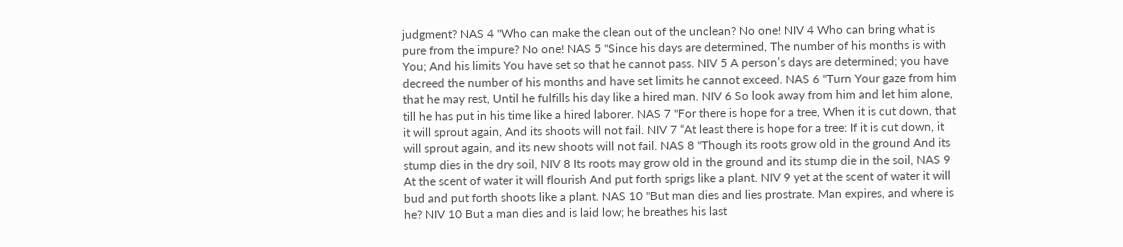judgment? NAS 4 "Who can make the clean out of the unclean? No one! NIV 4 Who can bring what is pure from the impure? No one! NAS 5 "Since his days are determined, The number of his months is with You; And his limits You have set so that he cannot pass. NIV 5 A person’s days are determined; you have decreed the number of his months and have set limits he cannot exceed. NAS 6 "Turn Your gaze from him that he may rest, Until he fulfills his day like a hired man. NIV 6 So look away from him and let him alone, till he has put in his time like a hired laborer. NAS 7 "For there is hope for a tree, When it is cut down, that it will sprout again, And its shoots will not fail. NIV 7 “At least there is hope for a tree: If it is cut down, it will sprout again, and its new shoots will not fail. NAS 8 "Though its roots grow old in the ground And its stump dies in the dry soil, NIV 8 Its roots may grow old in the ground and its stump die in the soil, NAS 9 At the scent of water it will flourish And put forth sprigs like a plant. NIV 9 yet at the scent of water it will bud and put forth shoots like a plant. NAS 10 "But man dies and lies prostrate. Man expires, and where is he? NIV 10 But a man dies and is laid low; he breathes his last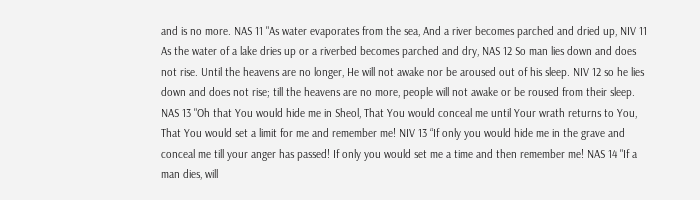and is no more. NAS 11 "As water evaporates from the sea, And a river becomes parched and dried up, NIV 11 As the water of a lake dries up or a riverbed becomes parched and dry, NAS 12 So man lies down and does not rise. Until the heavens are no longer, He will not awake nor be aroused out of his sleep. NIV 12 so he lies down and does not rise; till the heavens are no more, people will not awake or be roused from their sleep. NAS 13 "Oh that You would hide me in Sheol, That You would conceal me until Your wrath returns to You, That You would set a limit for me and remember me! NIV 13 “If only you would hide me in the grave and conceal me till your anger has passed! If only you would set me a time and then remember me! NAS 14 "If a man dies, will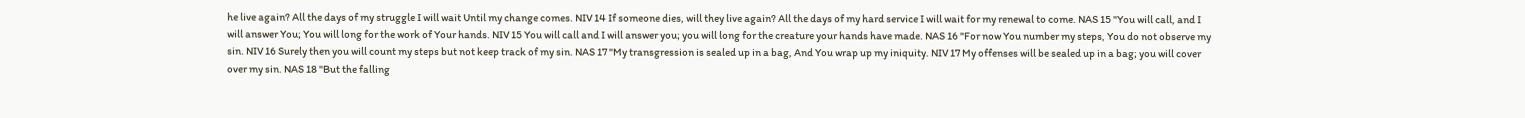he live again? All the days of my struggle I will wait Until my change comes. NIV 14 If someone dies, will they live again? All the days of my hard service I will wait for my renewal to come. NAS 15 "You will call, and I will answer You; You will long for the work of Your hands. NIV 15 You will call and I will answer you; you will long for the creature your hands have made. NAS 16 "For now You number my steps, You do not observe my sin. NIV 16 Surely then you will count my steps but not keep track of my sin. NAS 17 "My transgression is sealed up in a bag, And You wrap up my iniquity. NIV 17 My offenses will be sealed up in a bag; you will cover over my sin. NAS 18 "But the falling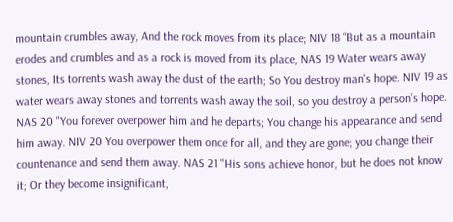mountain crumbles away, And the rock moves from its place; NIV 18 “But as a mountain erodes and crumbles and as a rock is moved from its place, NAS 19 Water wears away stones, Its torrents wash away the dust of the earth; So You destroy man's hope. NIV 19 as water wears away stones and torrents wash away the soil, so you destroy a person’s hope. NAS 20 "You forever overpower him and he departs; You change his appearance and send him away. NIV 20 You overpower them once for all, and they are gone; you change their countenance and send them away. NAS 21 "His sons achieve honor, but he does not know it; Or they become insignificant,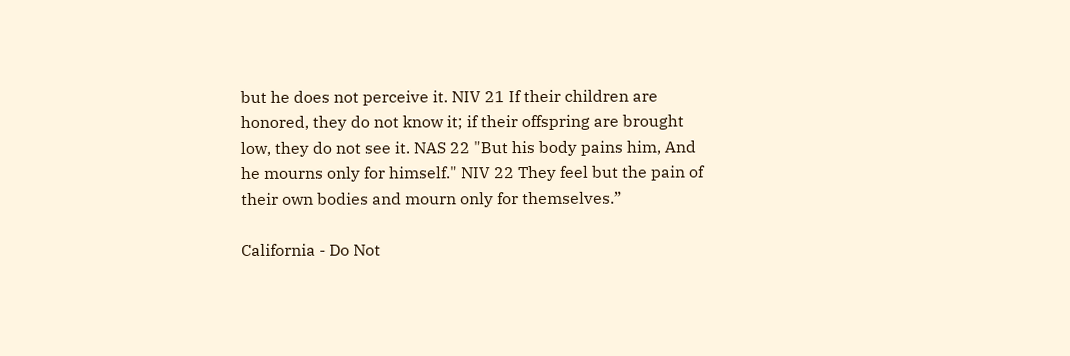but he does not perceive it. NIV 21 If their children are honored, they do not know it; if their offspring are brought low, they do not see it. NAS 22 "But his body pains him, And he mourns only for himself." NIV 22 They feel but the pain of their own bodies and mourn only for themselves.”

California - Do Not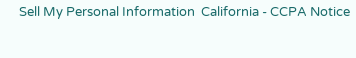Sell My Personal Information  California - CCPA Notice